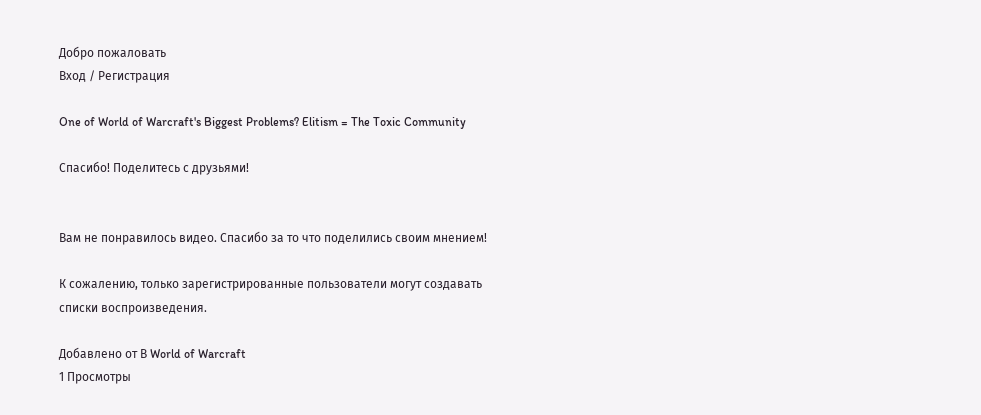Добро пожаловать
Вход / Регистрация

One of World of Warcraft's Biggest Problems? Elitism = The Toxic Community

Спасибо! Поделитесь с друзьями!


Вам не понравилось видео. Спасибо за то что поделились своим мнением!

К сожалению, только зарегистрированные пользователи могут создавать списки воспроизведения.

Добавлено от В World of Warcraft
1 Просмотры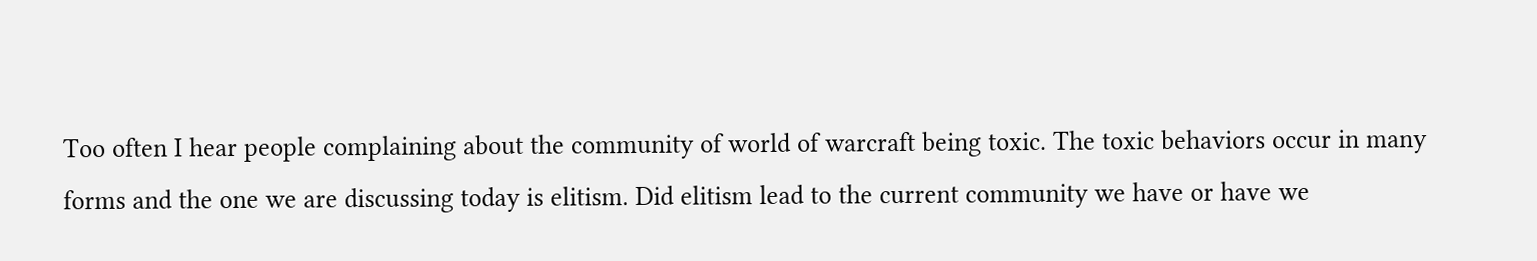Too often I hear people complaining about the community of world of warcraft being toxic. The toxic behaviors occur in many forms and the one we are discussing today is elitism. Did elitism lead to the current community we have or have we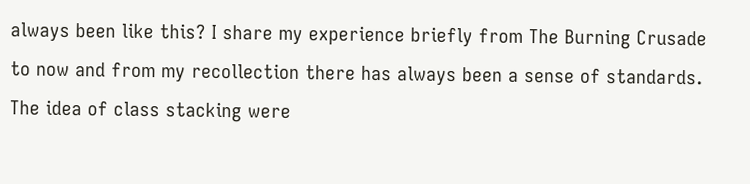always been like this? I share my experience briefly from The Burning Crusade to now and from my recollection there has always been a sense of standards. The idea of class stacking were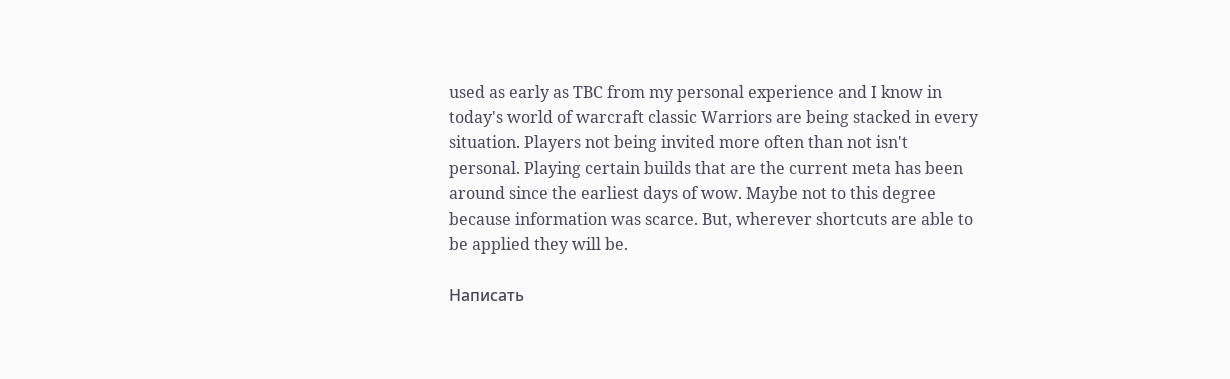used as early as TBC from my personal experience and I know in today's world of warcraft classic Warriors are being stacked in every situation. Players not being invited more often than not isn't personal. Playing certain builds that are the current meta has been around since the earliest days of wow. Maybe not to this degree because information was scarce. But, wherever shortcuts are able to be applied they will be.

Написать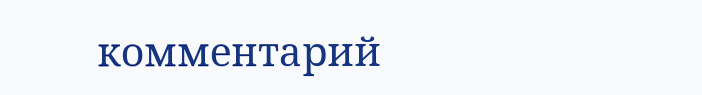комментарий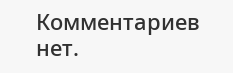Комментариев нет.